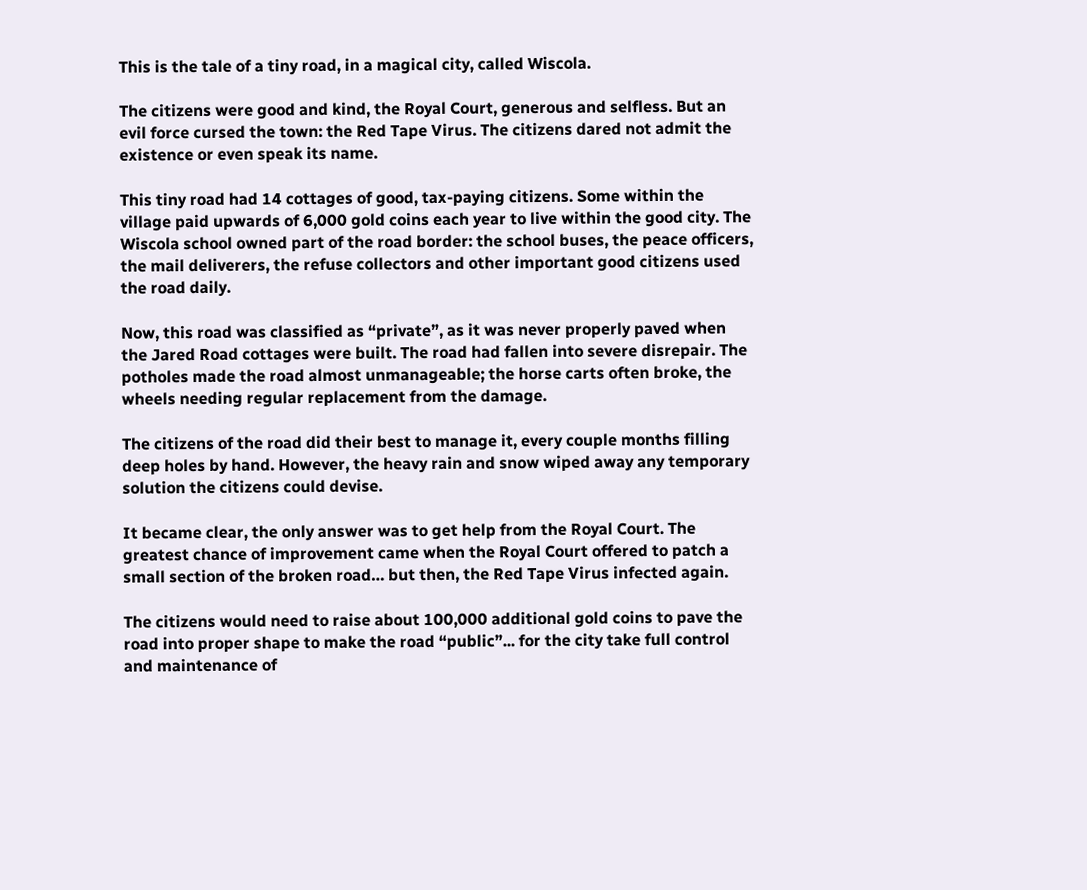This is the tale of a tiny road, in a magical city, called Wiscola.

The citizens were good and kind, the Royal Court, generous and selfless. But an evil force cursed the town: the Red Tape Virus. The citizens dared not admit the existence or even speak its name.

This tiny road had 14 cottages of good, tax-paying citizens. Some within the village paid upwards of 6,000 gold coins each year to live within the good city. The Wiscola school owned part of the road border: the school buses, the peace officers, the mail deliverers, the refuse collectors and other important good citizens used the road daily.

Now, this road was classified as “private”, as it was never properly paved when the Jared Road cottages were built. The road had fallen into severe disrepair. The potholes made the road almost unmanageable; the horse carts often broke, the wheels needing regular replacement from the damage.

The citizens of the road did their best to manage it, every couple months filling deep holes by hand. However, the heavy rain and snow wiped away any temporary solution the citizens could devise.

It became clear, the only answer was to get help from the Royal Court. The greatest chance of improvement came when the Royal Court offered to patch a small section of the broken road… but then, the Red Tape Virus infected again.

The citizens would need to raise about 100,000 additional gold coins to pave the road into proper shape to make the road “public”... for the city take full control and maintenance of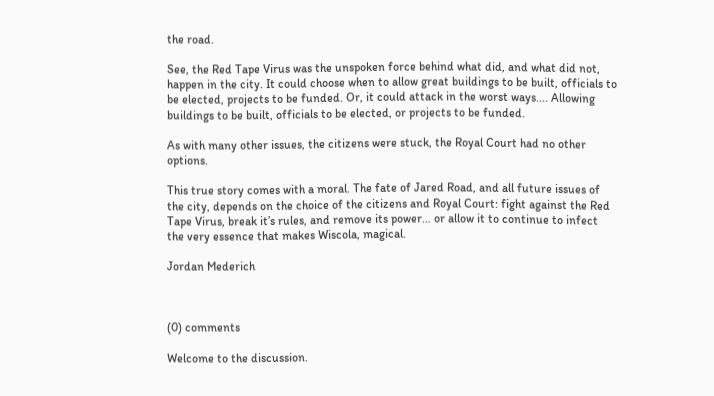the road.

See, the Red Tape Virus was the unspoken force behind what did, and what did not, happen in the city. It could choose when to allow great buildings to be built, officials to be elected, projects to be funded. Or, it could attack in the worst ways.... Allowing buildings to be built, officials to be elected, or projects to be funded.

As with many other issues, the citizens were stuck, the Royal Court had no other options.

This true story comes with a moral. The fate of Jared Road, and all future issues of the city, depends on the choice of the citizens and Royal Court: fight against the Red Tape Virus, break it’s rules, and remove its power… or allow it to continue to infect the very essence that makes Wiscola, magical.

Jordan Mederich



(0) comments

Welcome to the discussion.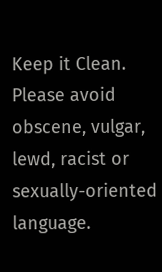Keep it Clean. Please avoid obscene, vulgar, lewd, racist or sexually-oriented language.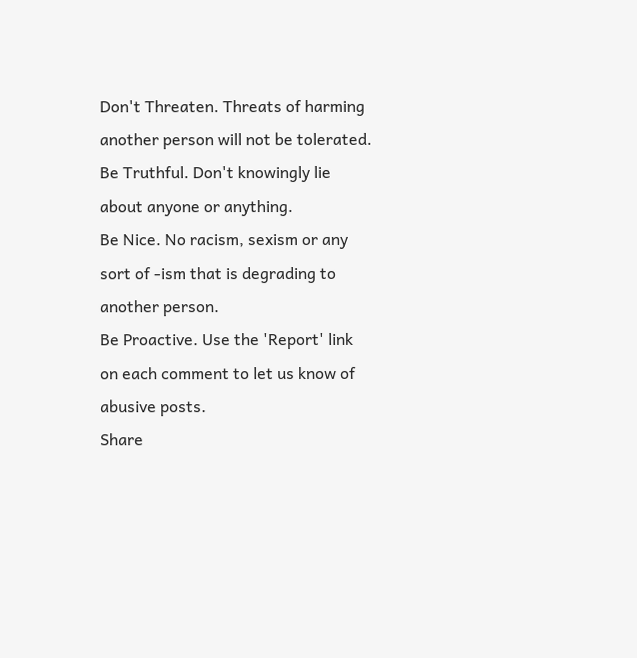Don't Threaten. Threats of harming another person will not be tolerated.
Be Truthful. Don't knowingly lie about anyone or anything.
Be Nice. No racism, sexism or any sort of -ism that is degrading to another person.
Be Proactive. Use the 'Report' link on each comment to let us know of abusive posts.
Share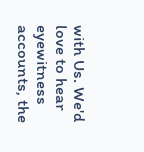with Us. We'd love to hear eyewitness accounts, the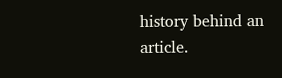history behind an article.